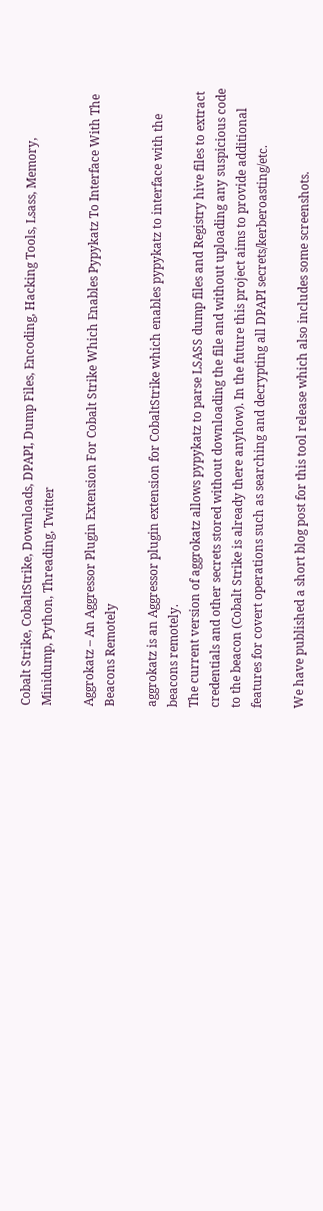Cobalt Strike, CobaltStrike, Downloads, DPAPI, Dump Files, Encoding, Hacking Tools, Lsass, Memory, Minidump, Python, Threading, Twitter

Aggrokatz – An Aggressor Plugin Extension For Cobalt Strike Which Enables Pypykatz To Interface With The Beacons Remotely

aggrokatz is an Aggressor plugin extension for CobaltStrike which enables pypykatz to interface with the beacons remotely.
The current version of aggrokatz allows pypykatz to parse LSASS dump files and Registry hive files to extract credentials and other secrets stored without downloading the file and without uploading any suspicious code to the beacon (Cobalt Strike is already there anyhow). In the future this project aims to provide additional features for covert operations such as searching and decrypting all DPAPI secrets/kerberoasting/etc.

We have published a short blog post for this tool release which also includes some screenshots.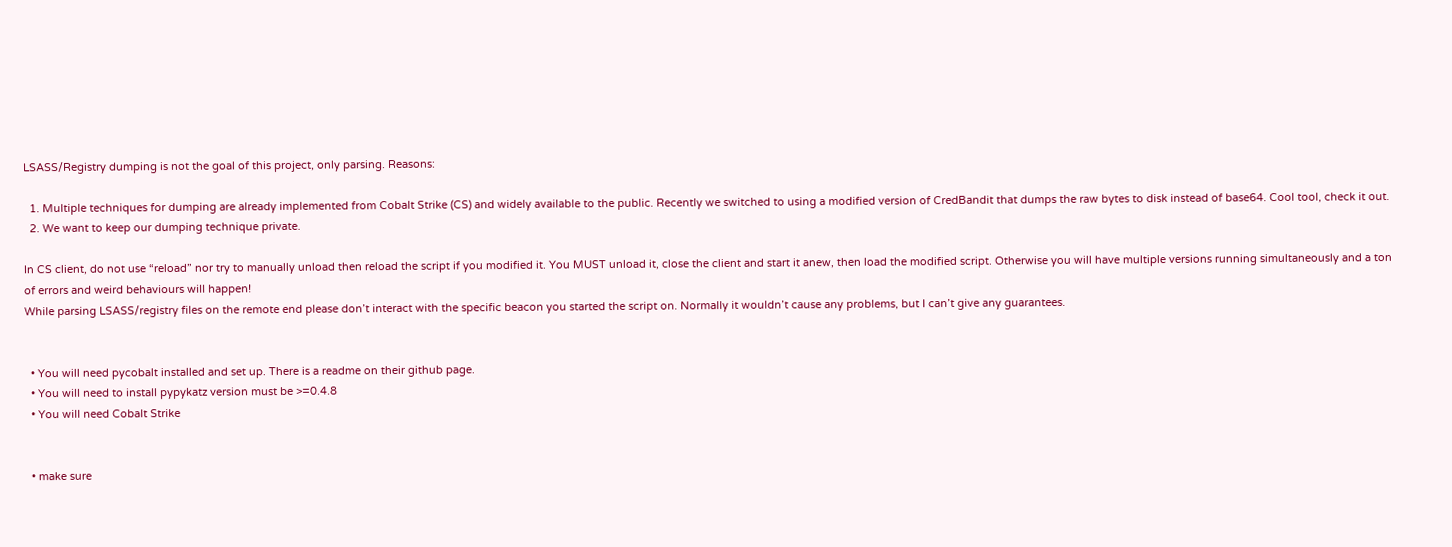LSASS/Registry dumping is not the goal of this project, only parsing. Reasons:

  1. Multiple techniques for dumping are already implemented from Cobalt Strike (CS) and widely available to the public. Recently we switched to using a modified version of CredBandit that dumps the raw bytes to disk instead of base64. Cool tool, check it out.
  2. We want to keep our dumping technique private.

In CS client, do not use “reload” nor try to manually unload then reload the script if you modified it. You MUST unload it, close the client and start it anew, then load the modified script. Otherwise you will have multiple versions running simultaneously and a ton of errors and weird behaviours will happen!
While parsing LSASS/registry files on the remote end please don’t interact with the specific beacon you started the script on. Normally it wouldn’t cause any problems, but I can’t give any guarantees.


  • You will need pycobalt installed and set up. There is a readme on their github page.
  • You will need to install pypykatz version must be >=0.4.8
  • You will need Cobalt Strike


  • make sure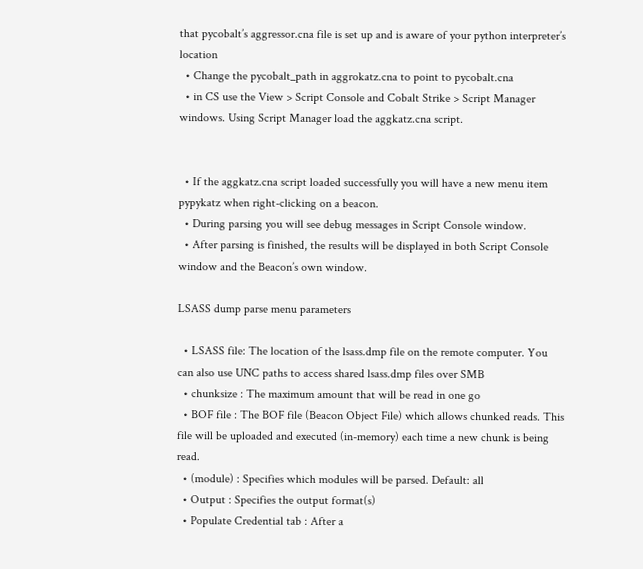that pycobalt’s aggressor.cna file is set up and is aware of your python interpreter’s location
  • Change the pycobalt_path in aggrokatz.cna to point to pycobalt.cna
  • in CS use the View > Script Console and Cobalt Strike > Script Manager windows. Using Script Manager load the aggkatz.cna script.


  • If the aggkatz.cna script loaded successfully you will have a new menu item pypykatz when right-clicking on a beacon.
  • During parsing you will see debug messages in Script Console window.
  • After parsing is finished, the results will be displayed in both Script Console window and the Beacon’s own window.

LSASS dump parse menu parameters

  • LSASS file: The location of the lsass.dmp file on the remote computer. You can also use UNC paths to access shared lsass.dmp files over SMB
  • chunksize : The maximum amount that will be read in one go
  • BOF file : The BOF file (Beacon Object File) which allows chunked reads. This file will be uploaded and executed (in-memory) each time a new chunk is being read.
  • (module) : Specifies which modules will be parsed. Default: all
  • Output : Specifies the output format(s)
  • Populate Credential tab : After a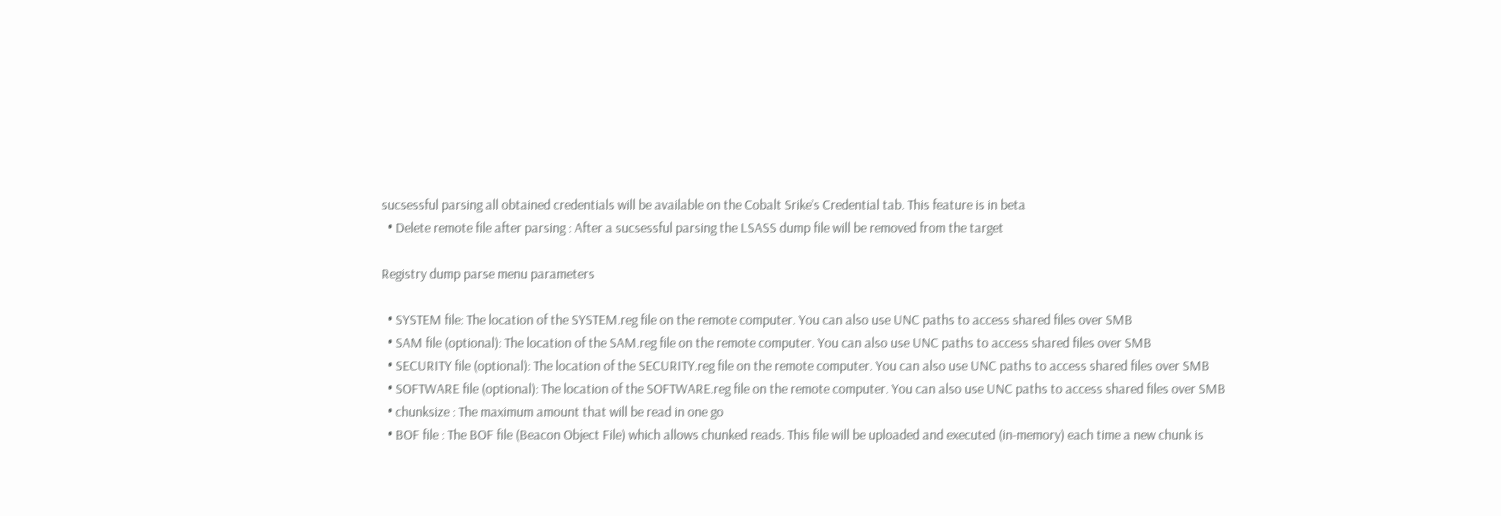sucsessful parsing all obtained credentials will be available on the Cobalt Srike’s Credential tab. This feature is in beta
  • Delete remote file after parsing : After a sucsessful parsing the LSASS dump file will be removed from the target

Registry dump parse menu parameters

  • SYSTEM file: The location of the SYSTEM.reg file on the remote computer. You can also use UNC paths to access shared files over SMB
  • SAM file (optional): The location of the SAM.reg file on the remote computer. You can also use UNC paths to access shared files over SMB
  • SECURITY file (optional): The location of the SECURITY.reg file on the remote computer. You can also use UNC paths to access shared files over SMB
  • SOFTWARE file (optional): The location of the SOFTWARE.reg file on the remote computer. You can also use UNC paths to access shared files over SMB
  • chunksize : The maximum amount that will be read in one go
  • BOF file : The BOF file (Beacon Object File) which allows chunked reads. This file will be uploaded and executed (in-memory) each time a new chunk is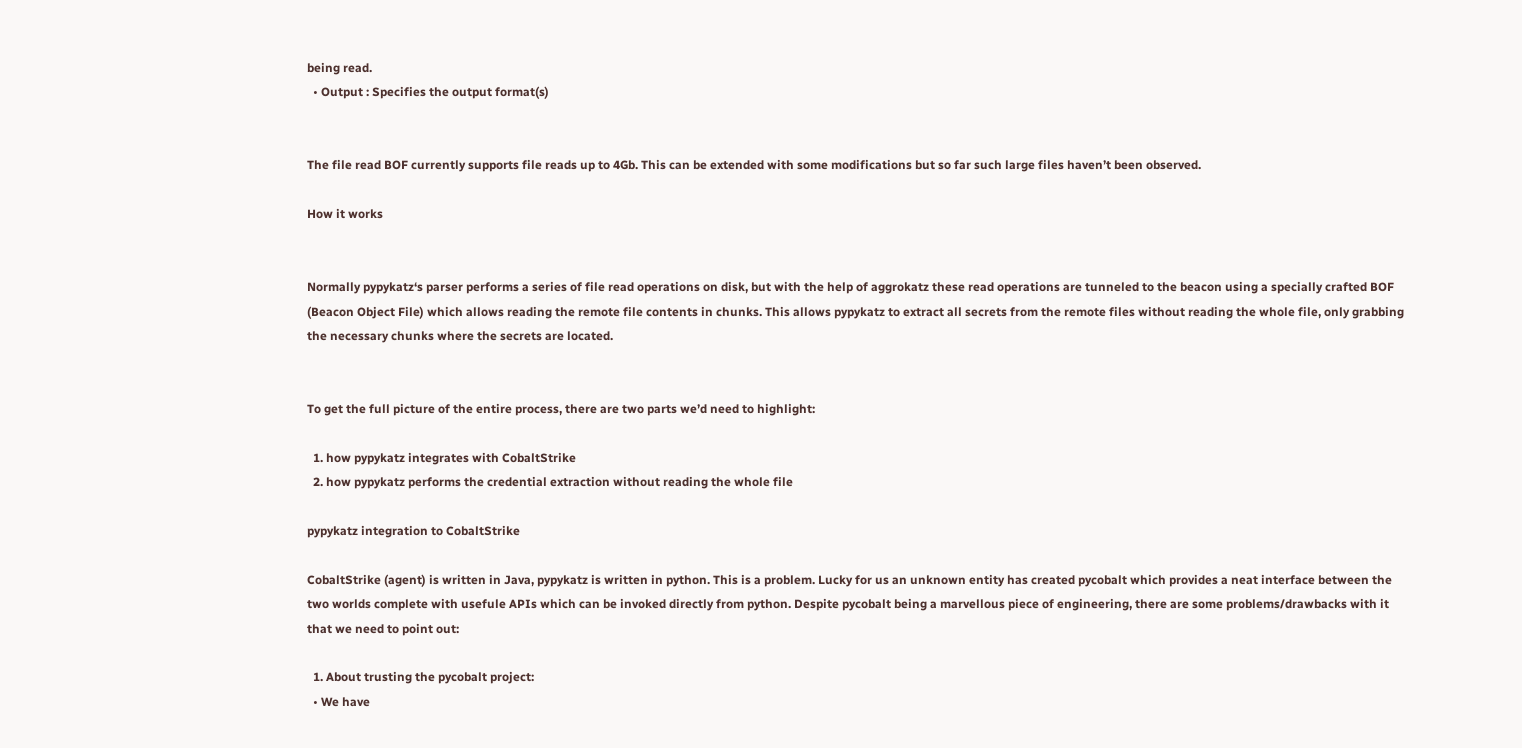being read.
  • Output : Specifies the output format(s)


The file read BOF currently supports file reads up to 4Gb. This can be extended with some modifications but so far such large files haven’t been observed.

How it works


Normally pypykatz‘s parser performs a series of file read operations on disk, but with the help of aggrokatz these read operations are tunneled to the beacon using a specially crafted BOF (Beacon Object File) which allows reading the remote file contents in chunks. This allows pypykatz to extract all secrets from the remote files without reading the whole file, only grabbing the necessary chunks where the secrets are located.


To get the full picture of the entire process, there are two parts we’d need to highlight:

  1. how pypykatz integrates with CobaltStrike
  2. how pypykatz performs the credential extraction without reading the whole file

pypykatz integration to CobaltStrike

CobaltStrike (agent) is written in Java, pypykatz is written in python. This is a problem. Lucky for us an unknown entity has created pycobalt which provides a neat interface between the two worlds complete with usefule APIs which can be invoked directly from python. Despite pycobalt being a marvellous piece of engineering, there are some problems/drawbacks with it that we need to point out:

  1. About trusting the pycobalt project:
  • We have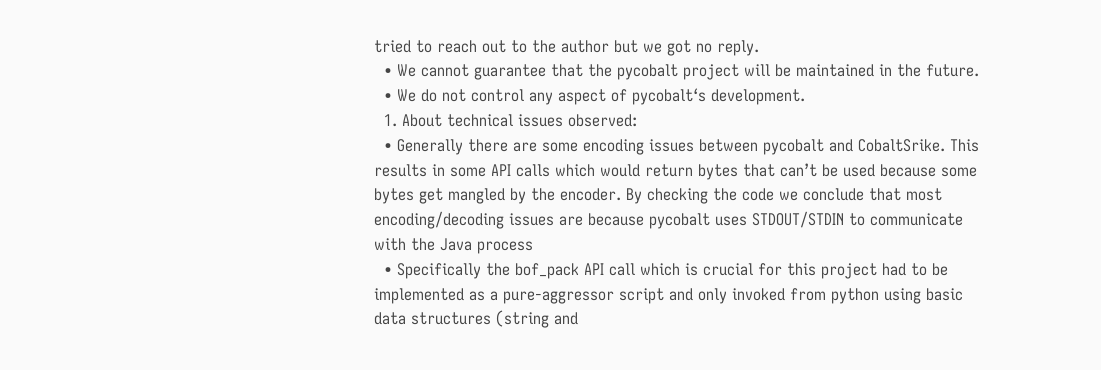tried to reach out to the author but we got no reply.
  • We cannot guarantee that the pycobalt project will be maintained in the future.
  • We do not control any aspect of pycobalt‘s development.
  1. About technical issues observed:
  • Generally there are some encoding issues between pycobalt and CobaltSrike. This results in some API calls which would return bytes that can’t be used because some bytes get mangled by the encoder. By checking the code we conclude that most encoding/decoding issues are because pycobalt uses STDOUT/STDIN to communicate with the Java process
  • Specifically the bof_pack API call which is crucial for this project had to be implemented as a pure-aggressor script and only invoked from python using basic data structures (string and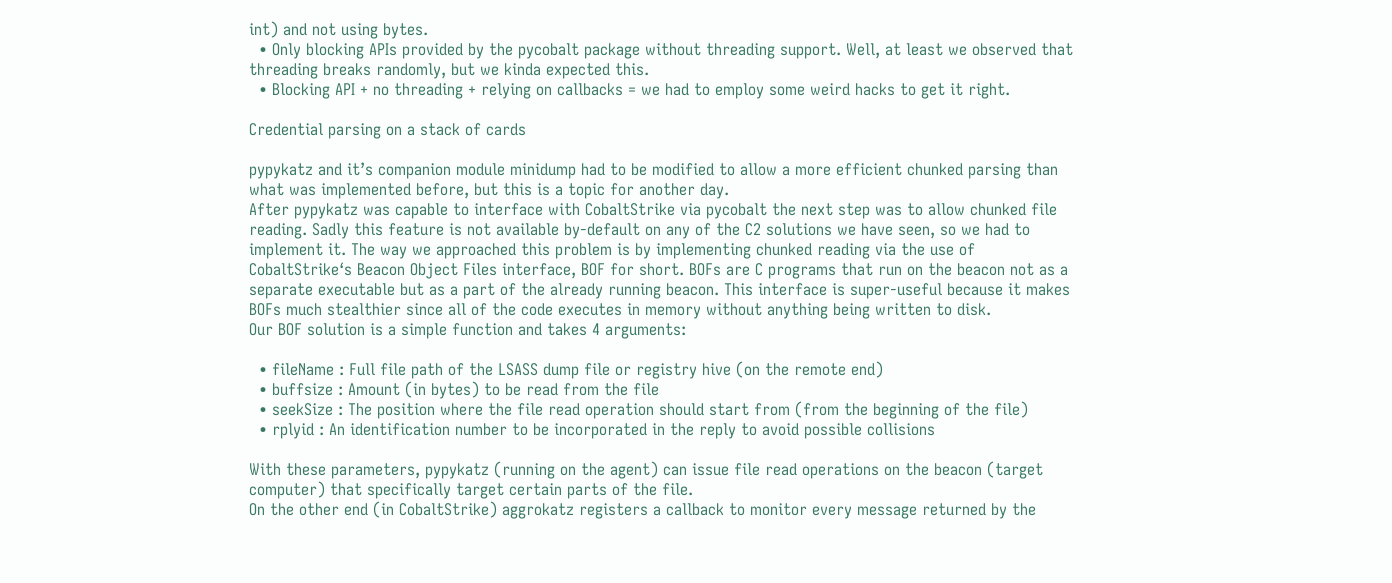int) and not using bytes.
  • Only blocking APIs provided by the pycobalt package without threading support. Well, at least we observed that threading breaks randomly, but we kinda expected this.
  • Blocking API + no threading + relying on callbacks = we had to employ some weird hacks to get it right.

Credential parsing on a stack of cards

pypykatz and it’s companion module minidump had to be modified to allow a more efficient chunked parsing than what was implemented before, but this is a topic for another day.
After pypykatz was capable to interface with CobaltStrike via pycobalt the next step was to allow chunked file reading. Sadly this feature is not available by-default on any of the C2 solutions we have seen, so we had to implement it. The way we approached this problem is by implementing chunked reading via the use of CobaltStrike‘s Beacon Object Files interface, BOF for short. BOFs are C programs that run on the beacon not as a separate executable but as a part of the already running beacon. This interface is super-useful because it makes BOFs much stealthier since all of the code executes in memory without anything being written to disk.
Our BOF solution is a simple function and takes 4 arguments:

  • fileName : Full file path of the LSASS dump file or registry hive (on the remote end)
  • buffsize : Amount (in bytes) to be read from the file
  • seekSize : The position where the file read operation should start from (from the beginning of the file)
  • rplyid : An identification number to be incorporated in the reply to avoid possible collisions

With these parameters, pypykatz (running on the agent) can issue file read operations on the beacon (target computer) that specifically target certain parts of the file.
On the other end (in CobaltStrike) aggrokatz registers a callback to monitor every message returned by the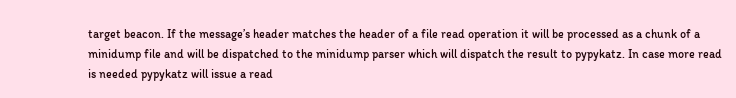target beacon. If the message’s header matches the header of a file read operation it will be processed as a chunk of a minidump file and will be dispatched to the minidump parser which will dispatch the result to pypykatz. In case more read is needed pypykatz will issue a read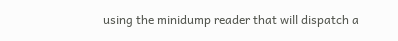using the minidump reader that will dispatch a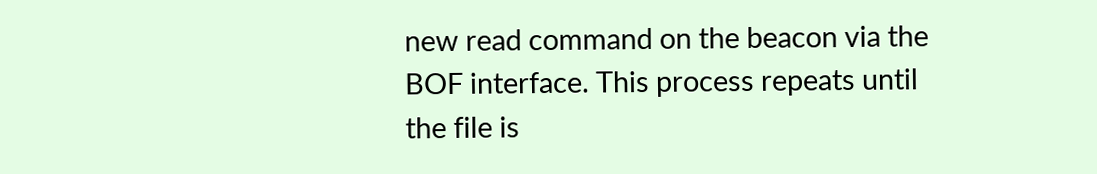new read command on the beacon via the BOF interface. This process repeats until the file is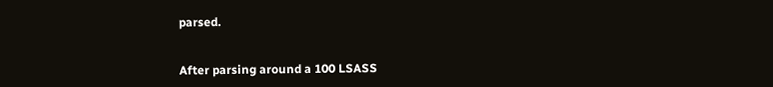parsed.


After parsing around a 100 LSASS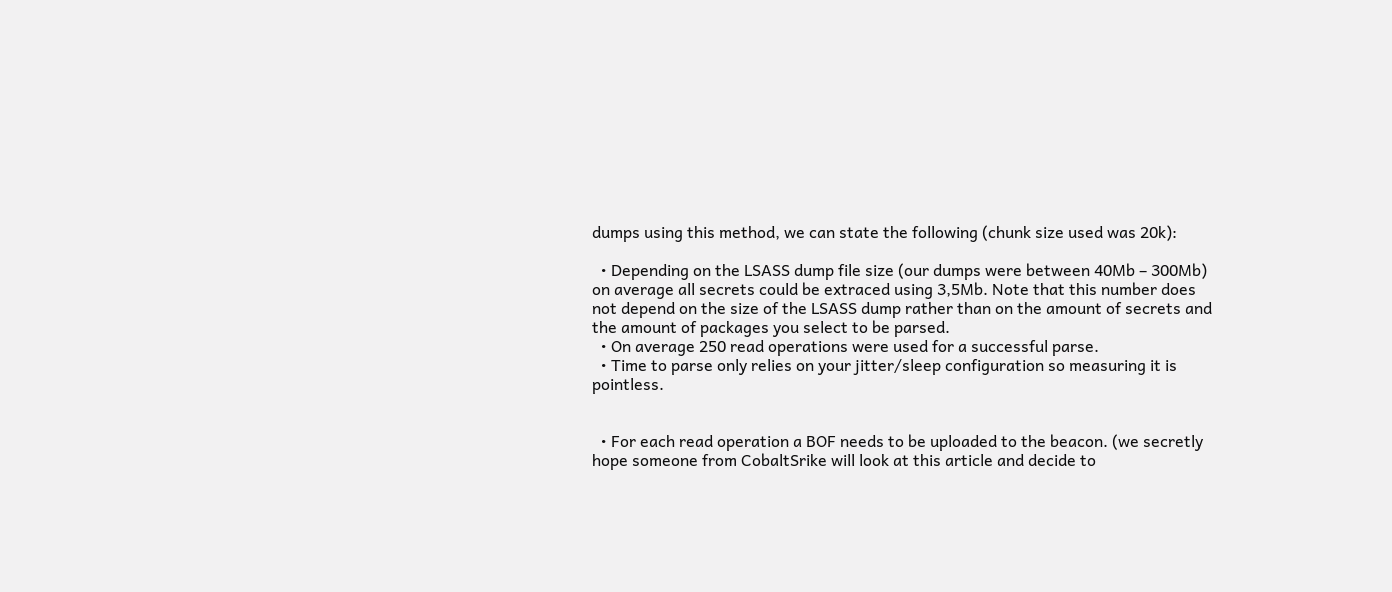dumps using this method, we can state the following (chunk size used was 20k):

  • Depending on the LSASS dump file size (our dumps were between 40Mb – 300Mb) on average all secrets could be extraced using 3,5Mb. Note that this number does not depend on the size of the LSASS dump rather than on the amount of secrets and the amount of packages you select to be parsed.
  • On average 250 read operations were used for a successful parse.
  • Time to parse only relies on your jitter/sleep configuration so measuring it is pointless.


  • For each read operation a BOF needs to be uploaded to the beacon. (we secretly hope someone from CobaltSrike will look at this article and decide to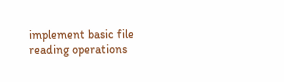implement basic file reading operations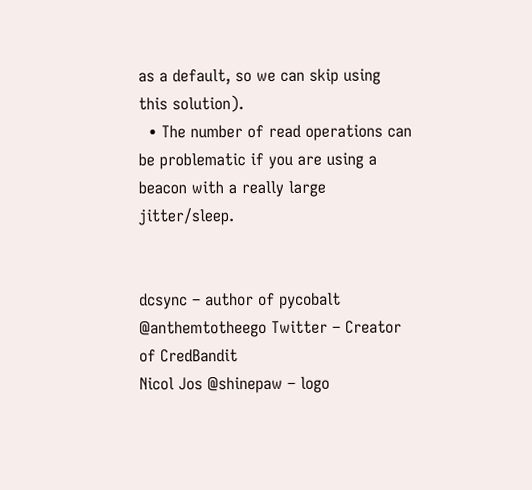as a default, so we can skip using this solution).
  • The number of read operations can be problematic if you are using a beacon with a really large jitter/sleep.


dcsync – author of pycobalt
@anthemtotheego Twitter – Creator of CredBandit
Nicol Jos @shinepaw – logo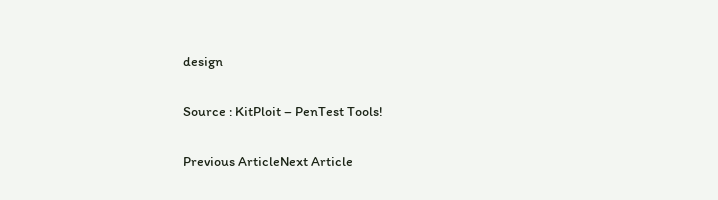design

Source : KitPloit – PenTest Tools!

Previous ArticleNext Article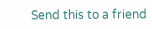Send this to a friend